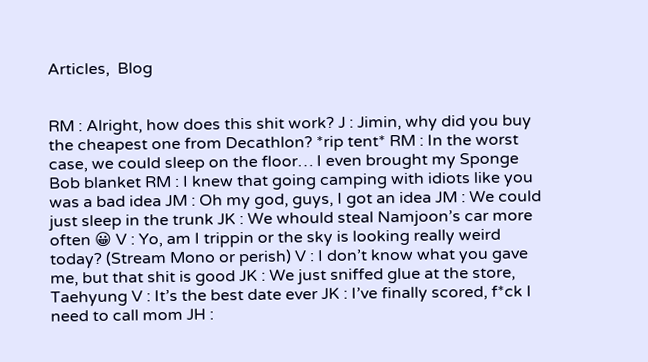Articles,  Blog


RM : Alright, how does this shit work? J : Jimin, why did you buy the cheapest one from Decathlon? *rip tent* RM : In the worst case, we could sleep on the floor… I even brought my Sponge Bob blanket RM : I knew that going camping with idiots like you was a bad idea JM : Oh my god, guys, I got an idea JM : We could just sleep in the trunk JK : We whould steal Namjoon’s car more often 😀 V : Yo, am I trippin or the sky is looking really weird today? (Stream Mono or perish) V : I don’t know what you gave me, but that shit is good JK : We just sniffed glue at the store, Taehyung V : It’s the best date ever JK : I’ve finally scored, f*ck I need to call mom JH :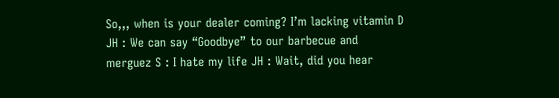So,,, when is your dealer coming? I’m lacking vitamin D JH : We can say “Goodbye” to our barbecue and merguez S : I hate my life JH : Wait, did you hear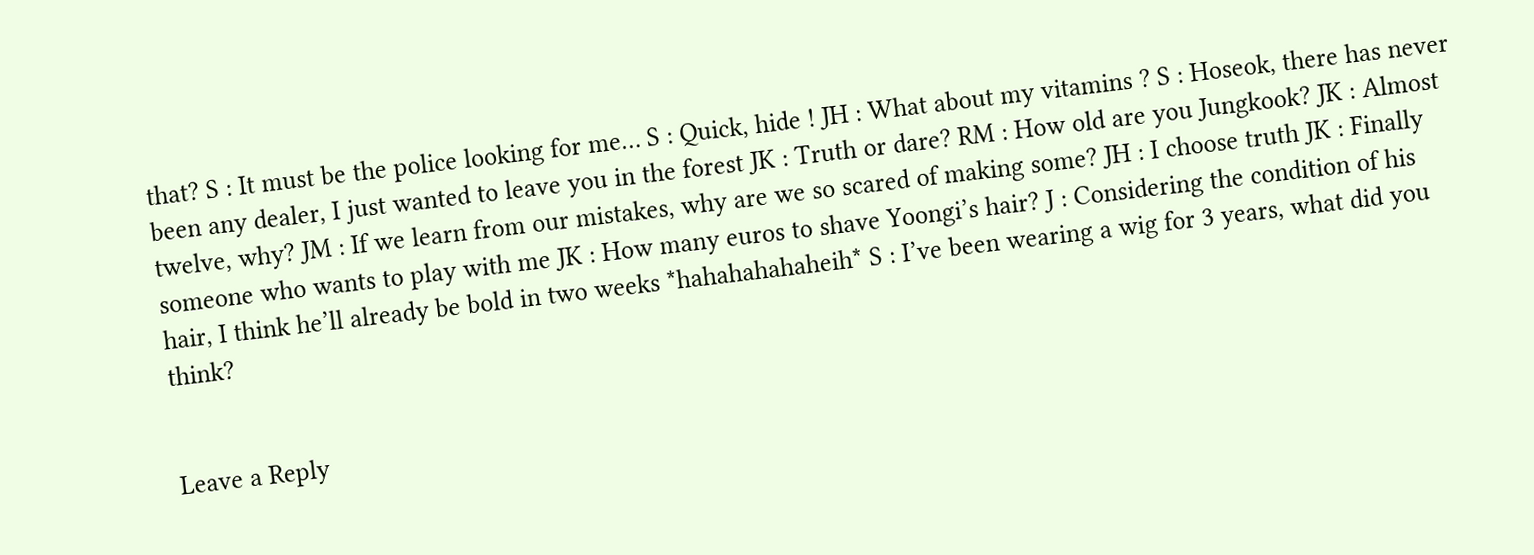that? S : It must be the police looking for me… S : Quick, hide ! JH : What about my vitamins ? S : Hoseok, there has never been any dealer, I just wanted to leave you in the forest JK : Truth or dare? RM : How old are you Jungkook? JK : Almost twelve, why? JM : If we learn from our mistakes, why are we so scared of making some? JH : I choose truth JK : Finally someone who wants to play with me JK : How many euros to shave Yoongi’s hair? J : Considering the condition of his hair, I think he’ll already be bold in two weeks *hahahahahaheih* S : I’ve been wearing a wig for 3 years, what did you think?


Leave a Reply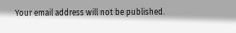Your email address will not be published.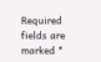Required fields are marked *